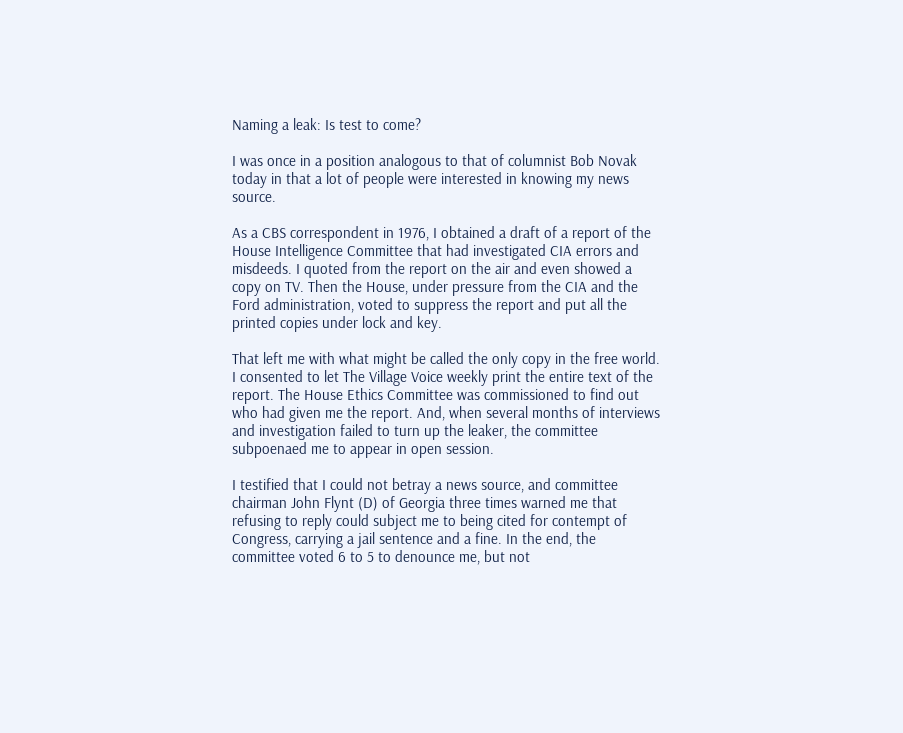Naming a leak: Is test to come?

I was once in a position analogous to that of columnist Bob Novak today in that a lot of people were interested in knowing my news source.

As a CBS correspondent in 1976, I obtained a draft of a report of the House Intelligence Committee that had investigated CIA errors and misdeeds. I quoted from the report on the air and even showed a copy on TV. Then the House, under pressure from the CIA and the Ford administration, voted to suppress the report and put all the printed copies under lock and key.

That left me with what might be called the only copy in the free world. I consented to let The Village Voice weekly print the entire text of the report. The House Ethics Committee was commissioned to find out who had given me the report. And, when several months of interviews and investigation failed to turn up the leaker, the committee subpoenaed me to appear in open session.

I testified that I could not betray a news source, and committee chairman John Flynt (D) of Georgia three times warned me that refusing to reply could subject me to being cited for contempt of Congress, carrying a jail sentence and a fine. In the end, the committee voted 6 to 5 to denounce me, but not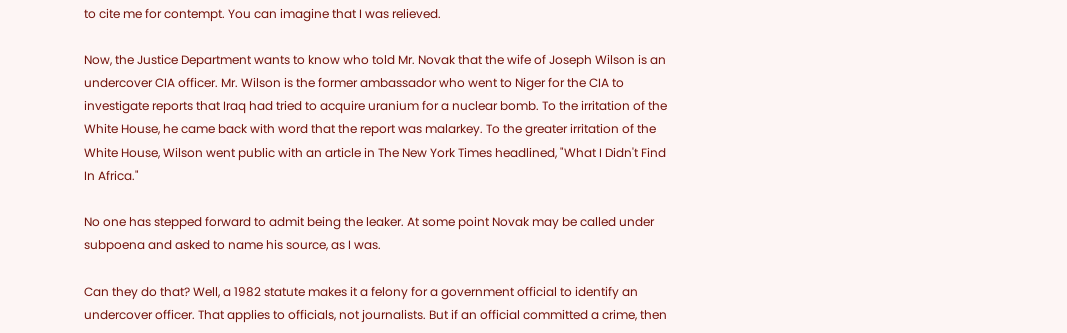to cite me for contempt. You can imagine that I was relieved.

Now, the Justice Department wants to know who told Mr. Novak that the wife of Joseph Wilson is an undercover CIA officer. Mr. Wilson is the former ambassador who went to Niger for the CIA to investigate reports that Iraq had tried to acquire uranium for a nuclear bomb. To the irritation of the White House, he came back with word that the report was malarkey. To the greater irritation of the White House, Wilson went public with an article in The New York Times headlined, "What I Didn't Find In Africa."

No one has stepped forward to admit being the leaker. At some point Novak may be called under subpoena and asked to name his source, as I was.

Can they do that? Well, a 1982 statute makes it a felony for a government official to identify an undercover officer. That applies to officials, not journalists. But if an official committed a crime, then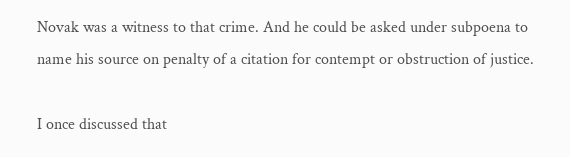Novak was a witness to that crime. And he could be asked under subpoena to name his source on penalty of a citation for contempt or obstruction of justice.

I once discussed that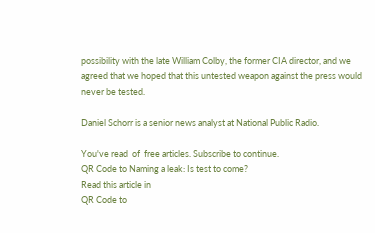possibility with the late William Colby, the former CIA director, and we agreed that we hoped that this untested weapon against the press would never be tested.

Daniel Schorr is a senior news analyst at National Public Radio.

You've read  of  free articles. Subscribe to continue.
QR Code to Naming a leak: Is test to come?
Read this article in
QR Code to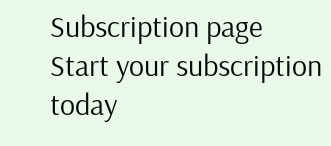Subscription page
Start your subscription today